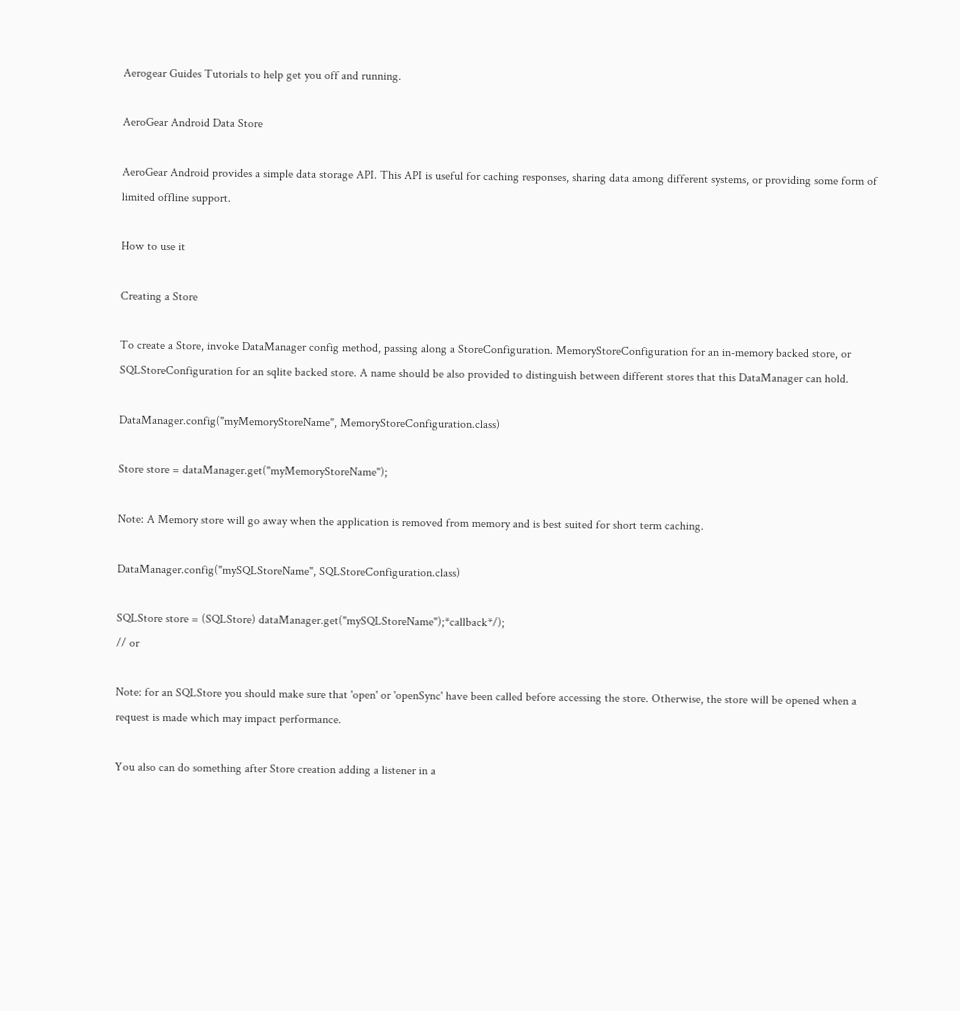Aerogear Guides Tutorials to help get you off and running.

AeroGear Android Data Store

AeroGear Android provides a simple data storage API. This API is useful for caching responses, sharing data among different systems, or providing some form of limited offline support.

How to use it

Creating a Store

To create a Store, invoke DataManager config method, passing along a StoreConfiguration. MemoryStoreConfiguration for an in-memory backed store, or SQLStoreConfiguration for an sqlite backed store. A name should be also provided to distinguish between different stores that this DataManager can hold.

DataManager.config("myMemoryStoreName", MemoryStoreConfiguration.class)

Store store = dataManager.get("myMemoryStoreName");

Note: A Memory store will go away when the application is removed from memory and is best suited for short term caching.

DataManager.config("mySQLStoreName", SQLStoreConfiguration.class)

SQLStore store = (SQLStore) dataManager.get("mySQLStoreName");*callback*/);
// or

Note: for an SQLStore you should make sure that 'open' or 'openSync' have been called before accessing the store. Otherwise, the store will be opened when a request is made which may impact performance.

You also can do something after Store creation adding a listener in a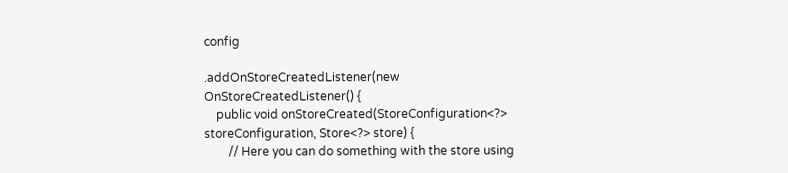config

.addOnStoreCreatedListener(new OnStoreCreatedListener() {
    public void onStoreCreated(StoreConfiguration<?> storeConfiguration, Store<?> store) {
        // Here you can do something with the store using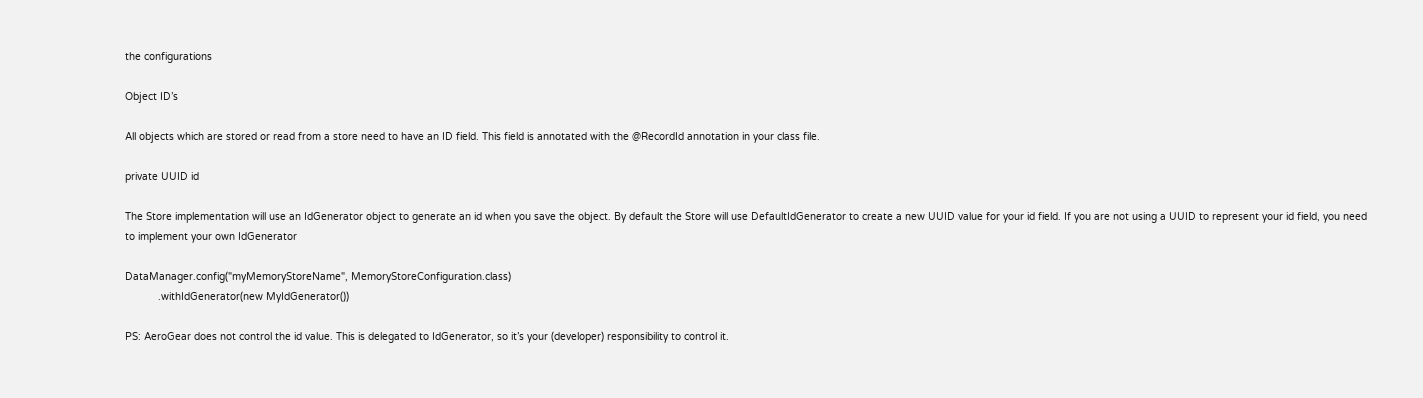the configurations

Object ID’s

All objects which are stored or read from a store need to have an ID field. This field is annotated with the @RecordId annotation in your class file.

private UUID id

The Store implementation will use an IdGenerator object to generate an id when you save the object. By default the Store will use DefaultIdGenerator to create a new UUID value for your id field. If you are not using a UUID to represent your id field, you need to implement your own IdGenerator

DataManager.config("myMemoryStoreName", MemoryStoreConfiguration.class)
           .withIdGenerator(new MyIdGenerator())

PS: AeroGear does not control the id value. This is delegated to IdGenerator, so it’s your (developer) responsibility to control it.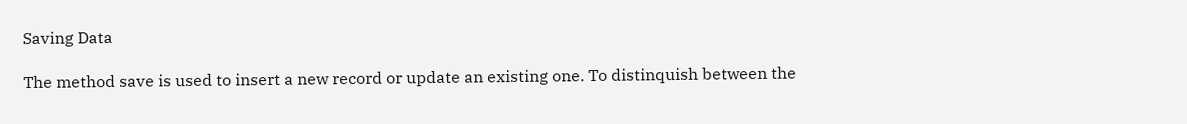Saving Data

The method save is used to insert a new record or update an existing one. To distinquish between the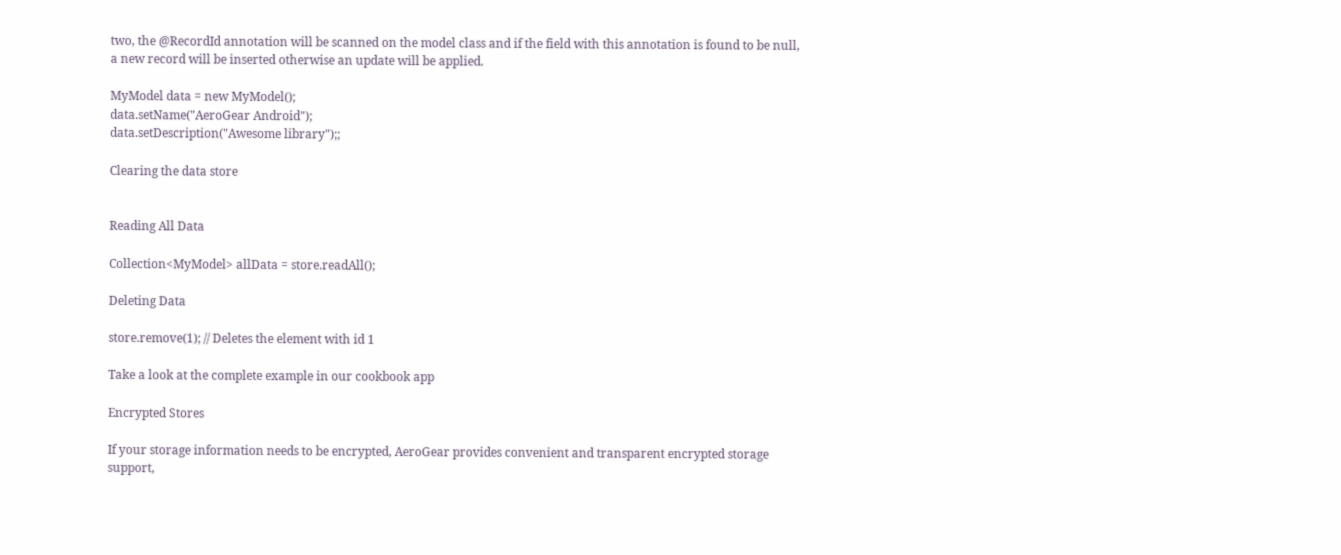two, the @RecordId annotation will be scanned on the model class and if the field with this annotation is found to be null, a new record will be inserted otherwise an update will be applied.

MyModel data = new MyModel();
data.setName("AeroGear Android");
data.setDescription("Awesome library");;

Clearing the data store


Reading All Data

Collection<MyModel> allData = store.readAll();

Deleting Data

store.remove(1); // Deletes the element with id 1

Take a look at the complete example in our cookbook app

Encrypted Stores

If your storage information needs to be encrypted, AeroGear provides convenient and transparent encrypted storage support,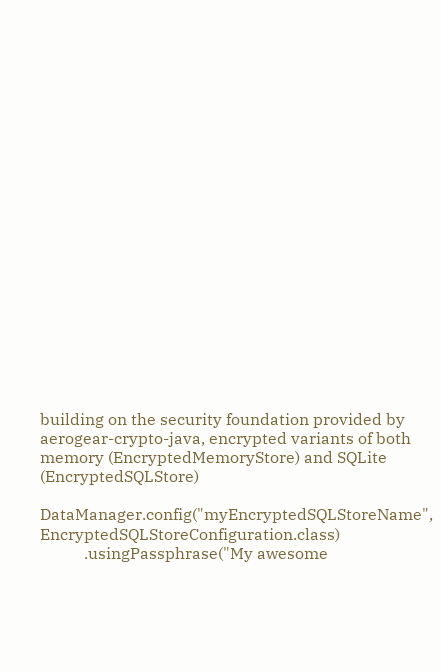building on the security foundation provided by aerogear-crypto-java, encrypted variants of both memory (EncryptedMemoryStore) and SQLite (EncryptedSQLStore)

DataManager.config("myEncryptedSQLStoreName", EncryptedSQLStoreConfiguration.class)
           .usingPassphrase("My awesome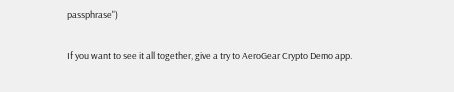passphrase")

If you want to see it all together, give a try to AeroGear Crypto Demo app.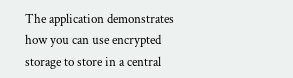The application demonstrates how you can use encrypted storage to store in a central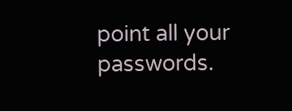point all your passwords.